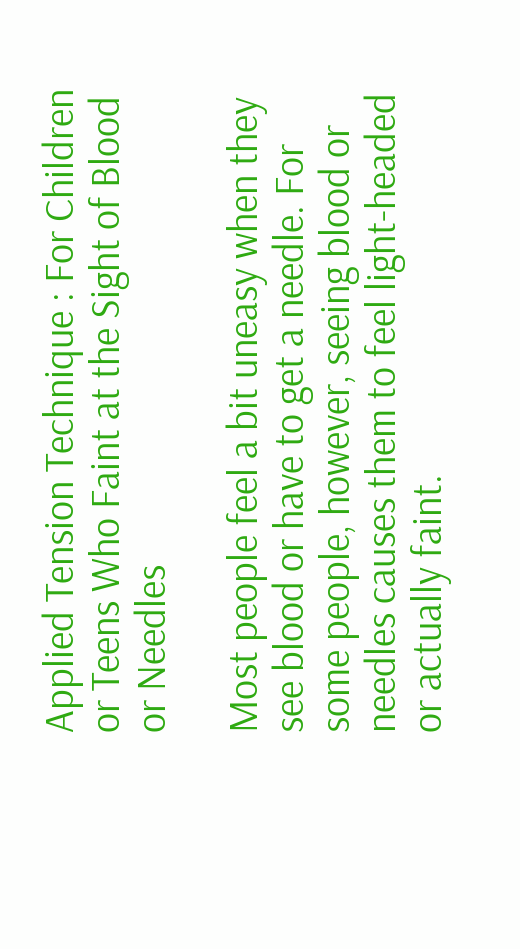Applied Tension Technique : For Children or Teens Who Faint at the Sight of Blood or Needles

Most people feel a bit uneasy when they see blood or have to get a needle. For some people, however, seeing blood or needles causes them to feel light-headed or actually faint.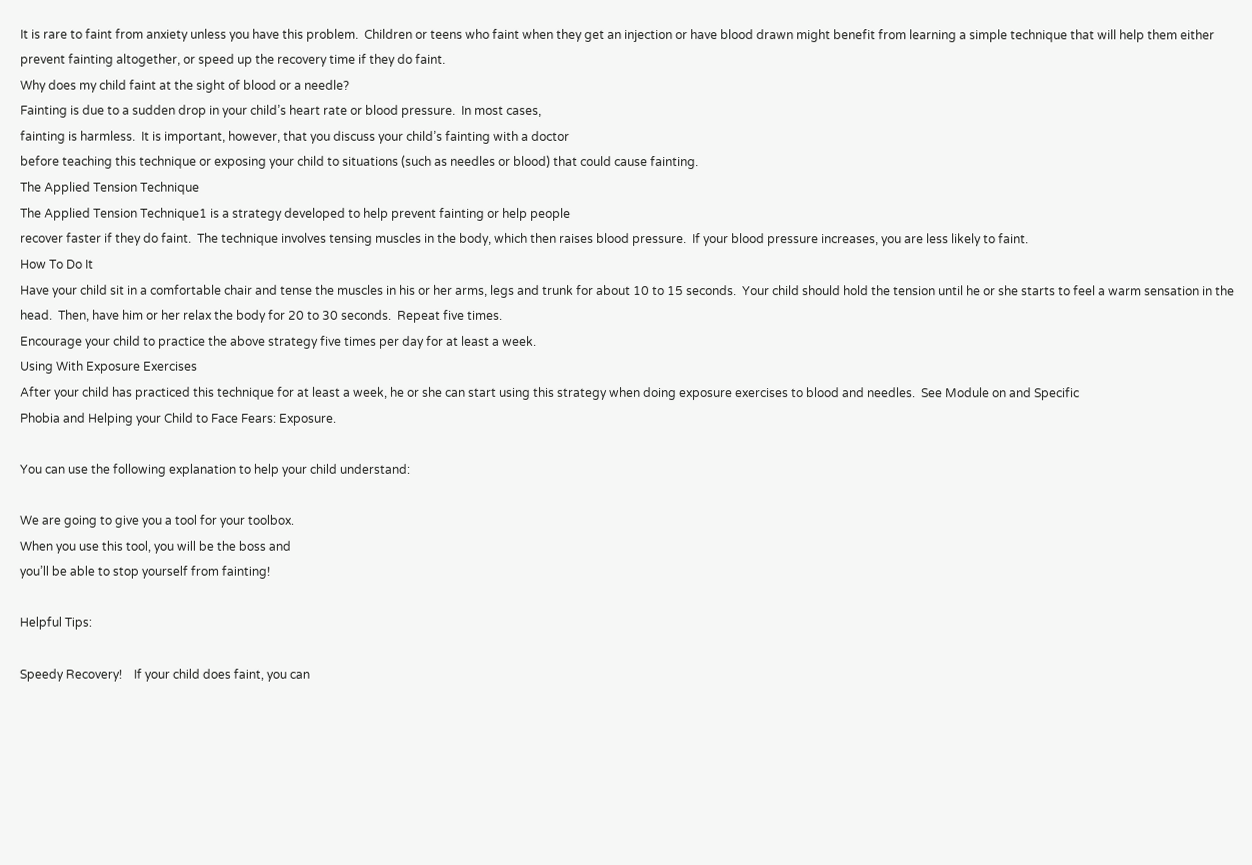It is rare to faint from anxiety unless you have this problem.  Children or teens who faint when they get an injection or have blood drawn might benefit from learning a simple technique that will help them either prevent fainting altogether, or speed up the recovery time if they do faint.
Why does my child faint at the sight of blood or a needle?
Fainting is due to a sudden drop in your child’s heart rate or blood pressure.  In most cases,
fainting is harmless.  It is important, however, that you discuss your child’s fainting with a doctor
before teaching this technique or exposing your child to situations (such as needles or blood) that could cause fainting.
The Applied Tension Technique
The Applied Tension Technique1 is a strategy developed to help prevent fainting or help people
recover faster if they do faint.  The technique involves tensing muscles in the body, which then raises blood pressure.  If your blood pressure increases, you are less likely to faint.
How To Do It
Have your child sit in a comfortable chair and tense the muscles in his or her arms, legs and trunk for about 10 to 15 seconds.  Your child should hold the tension until he or she starts to feel a warm sensation in the head.  Then, have him or her relax the body for 20 to 30 seconds.  Repeat five times.
Encourage your child to practice the above strategy five times per day for at least a week.
Using With Exposure Exercises
After your child has practiced this technique for at least a week, he or she can start using this strategy when doing exposure exercises to blood and needles.  See Module on and Specific
Phobia and Helping your Child to Face Fears: Exposure.

You can use the following explanation to help your child understand:

We are going to give you a tool for your toolbox.
When you use this tool, you will be the boss and
you’ll be able to stop yourself from fainting!

Helpful Tips:

Speedy Recovery!    If your child does faint, you can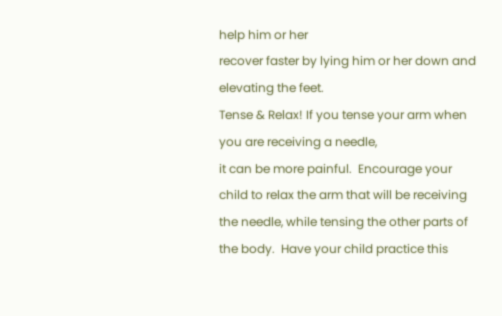help him or her
recover faster by lying him or her down and elevating the feet.
Tense & Relax! If you tense your arm when you are receiving a needle,
it can be more painful.  Encourage your child to relax the arm that will be receiving the needle, while tensing the other parts of the body.  Have your child practice this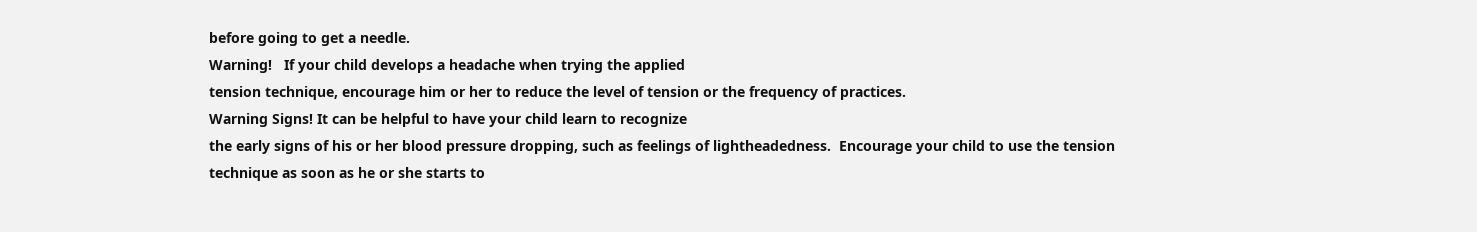before going to get a needle.
Warning!   If your child develops a headache when trying the applied
tension technique, encourage him or her to reduce the level of tension or the frequency of practices.
Warning Signs! It can be helpful to have your child learn to recognize
the early signs of his or her blood pressure dropping, such as feelings of lightheadedness.  Encourage your child to use the tension technique as soon as he or she starts to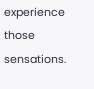experience those sensations.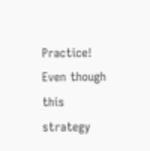Practice! Even though this strategy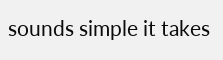sounds simple it takes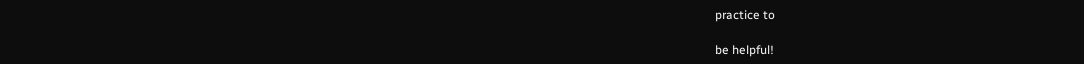practice to

be helpful!